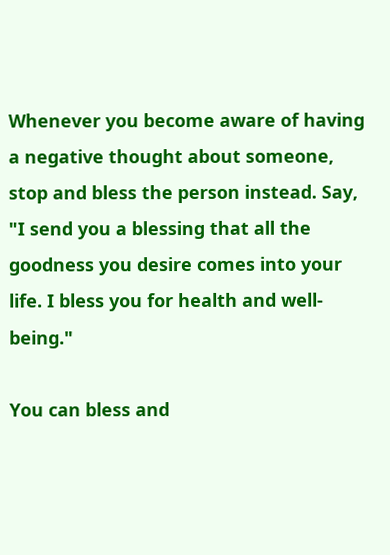Whenever you become aware of having a negative thought about someone, stop and bless the person instead. Say, "I send you a blessing that all the goodness you desire comes into your life. I bless you for health and well-being."

You can bless and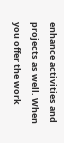enhance activities and projects as well. When you offer the work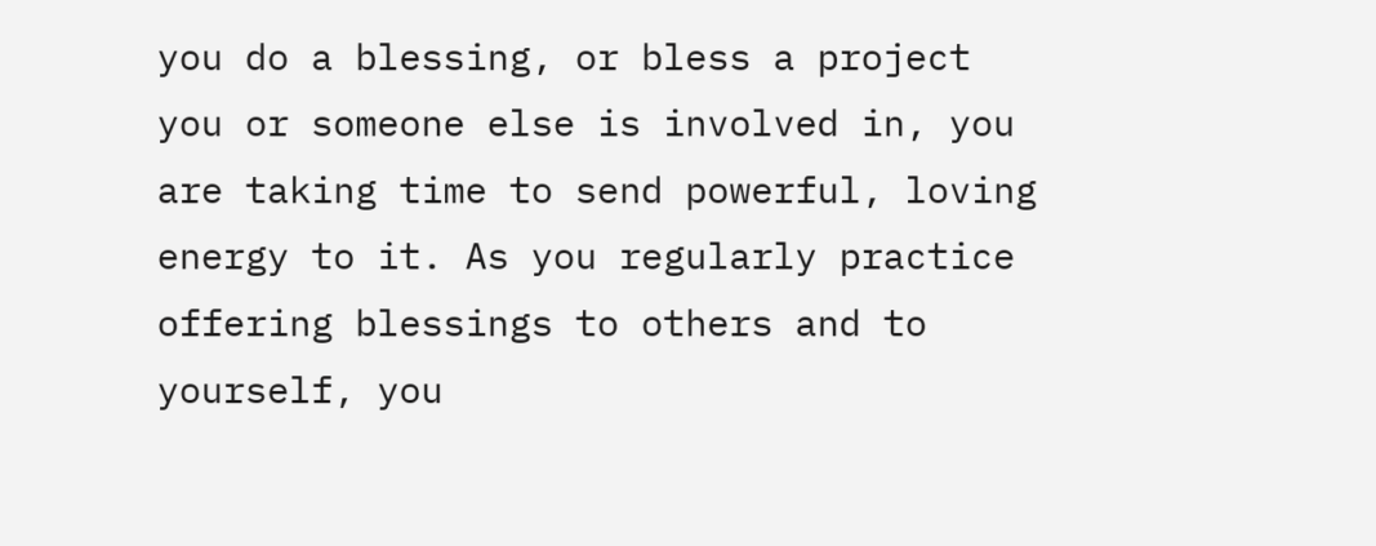you do a blessing, or bless a project you or someone else is involved in, you are taking time to send powerful, loving energy to it. As you regularly practice offering blessings to others and to yourself, you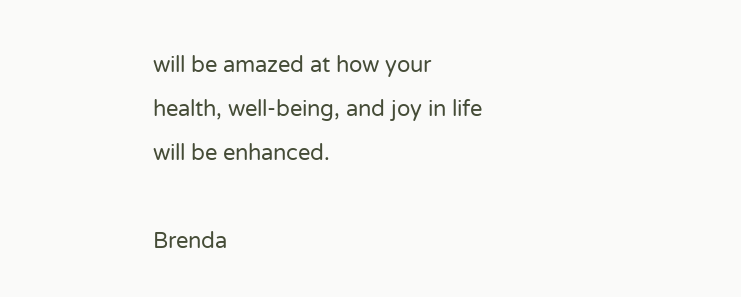will be amazed at how your health, well-being, and joy in life will be enhanced.

Brenda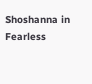Shoshanna in Fearless